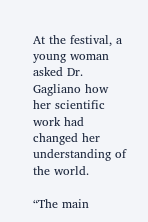At the festival, a young woman asked Dr. Gagliano how her scientific work had changed her understanding of the world.

“The main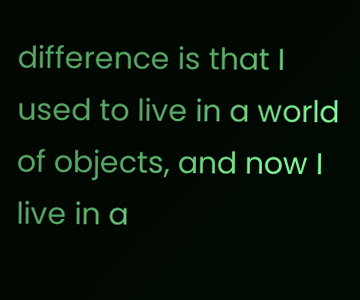difference is that I used to live in a world of objects, and now I live in a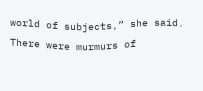world of subjects,” she said. There were murmurs of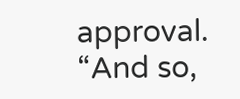approval. “And so,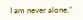I am never alone.”